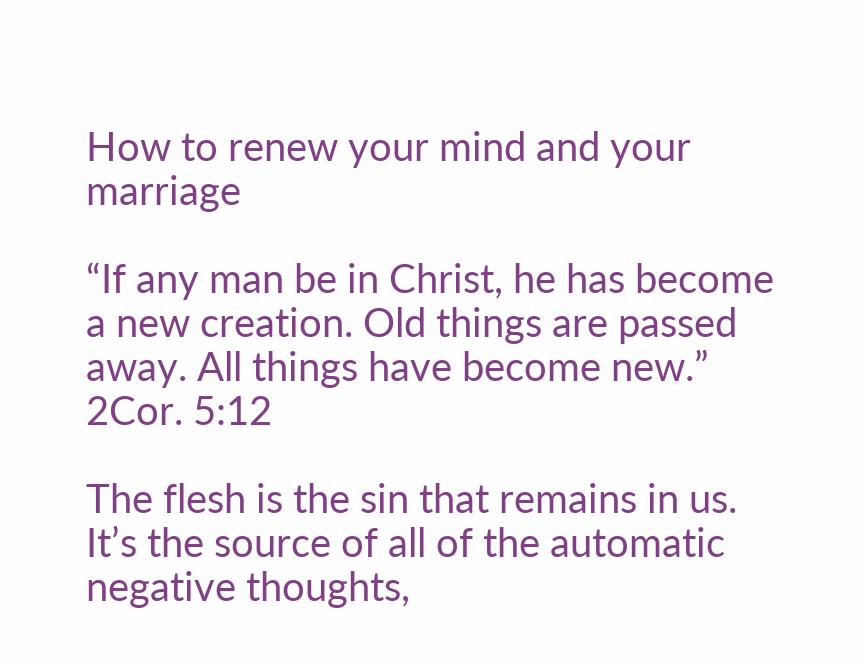How to renew your mind and your marriage

“If any man be in Christ, he has become a new creation. Old things are passed away. All things have become new.” 2Cor. 5:12

The flesh is the sin that remains in us. It’s the source of all of the automatic negative thoughts,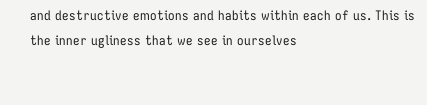and destructive emotions and habits within each of us. This is the inner ugliness that we see in ourselves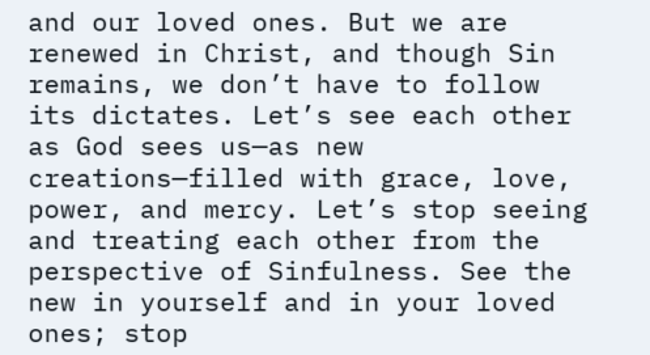and our loved ones. But we are renewed in Christ, and though Sin remains, we don’t have to follow its dictates. Let’s see each other as God sees us—as new creations—filled with grace, love, power, and mercy. Let’s stop seeing and treating each other from the perspective of Sinfulness. See the new in yourself and in your loved ones; stop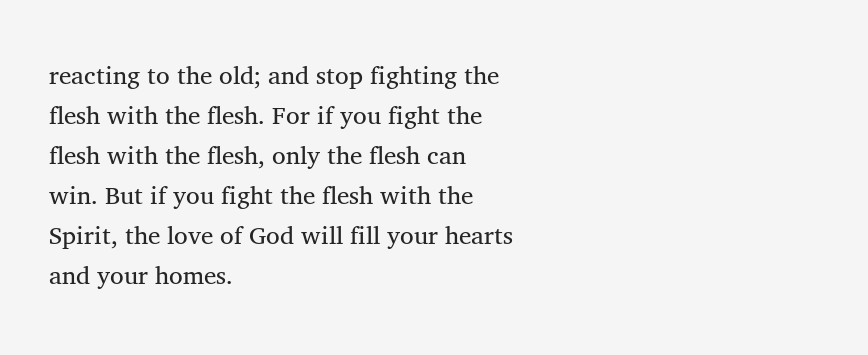reacting to the old; and stop fighting the flesh with the flesh. For if you fight the flesh with the flesh, only the flesh can win. But if you fight the flesh with the Spirit, the love of God will fill your hearts and your homes.